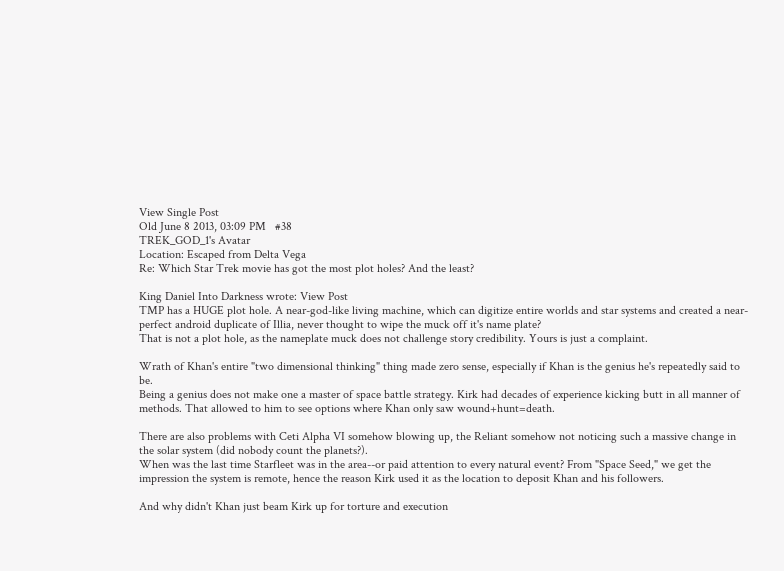View Single Post
Old June 8 2013, 03:09 PM   #38
TREK_GOD_1's Avatar
Location: Escaped from Delta Vega
Re: Which Star Trek movie has got the most plot holes? And the least?

King Daniel Into Darkness wrote: View Post
TMP has a HUGE plot hole. A near-god-like living machine, which can digitize entire worlds and star systems and created a near-perfect android duplicate of Illia, never thought to wipe the muck off it's name plate?
That is not a plot hole, as the nameplate muck does not challenge story credibility. Yours is just a complaint.

Wrath of Khan's entire "two dimensional thinking" thing made zero sense, especially if Khan is the genius he's repeatedly said to be.
Being a genius does not make one a master of space battle strategy. Kirk had decades of experience kicking butt in all manner of methods. That allowed to him to see options where Khan only saw wound+hunt=death.

There are also problems with Ceti Alpha VI somehow blowing up, the Reliant somehow not noticing such a massive change in the solar system (did nobody count the planets?).
When was the last time Starfleet was in the area--or paid attention to every natural event? From "Space Seed," we get the impression the system is remote, hence the reason Kirk used it as the location to deposit Khan and his followers.

And why didn't Khan just beam Kirk up for torture and execution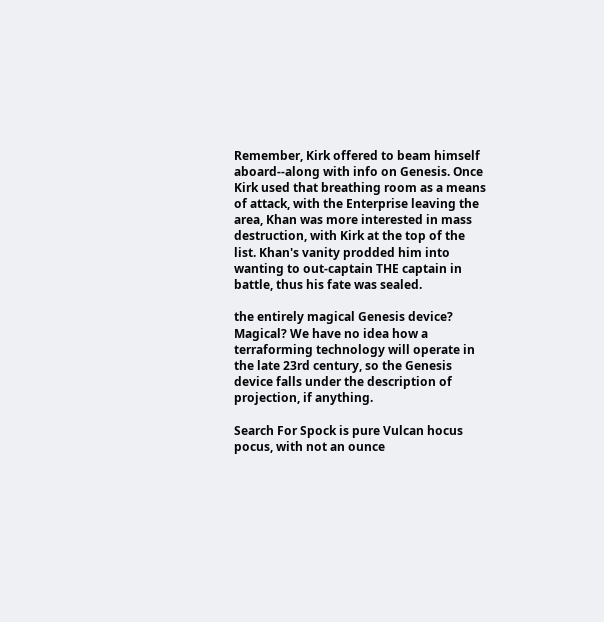Remember, Kirk offered to beam himself aboard--along with info on Genesis. Once Kirk used that breathing room as a means of attack, with the Enterprise leaving the area, Khan was more interested in mass destruction, with Kirk at the top of the list. Khan's vanity prodded him into wanting to out-captain THE captain in battle, thus his fate was sealed.

the entirely magical Genesis device?
Magical? We have no idea how a terraforming technology will operate in the late 23rd century, so the Genesis device falls under the description of projection, if anything.

Search For Spock is pure Vulcan hocus pocus, with not an ounce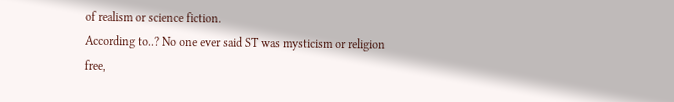of realism or science fiction.
According to..? No one ever said ST was mysticism or religion free,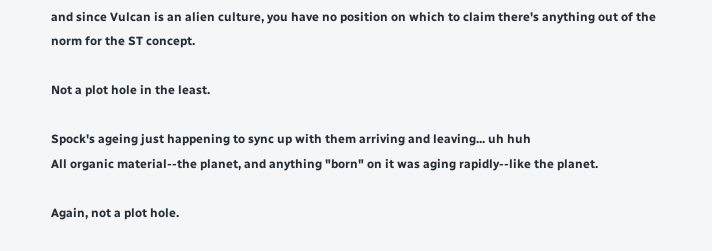and since Vulcan is an alien culture, you have no position on which to claim there's anything out of the norm for the ST concept.

Not a plot hole in the least.

Spock's ageing just happening to sync up with them arriving and leaving... uh huh
All organic material--the planet, and anything "born" on it was aging rapidly--like the planet.

Again, not a plot hole.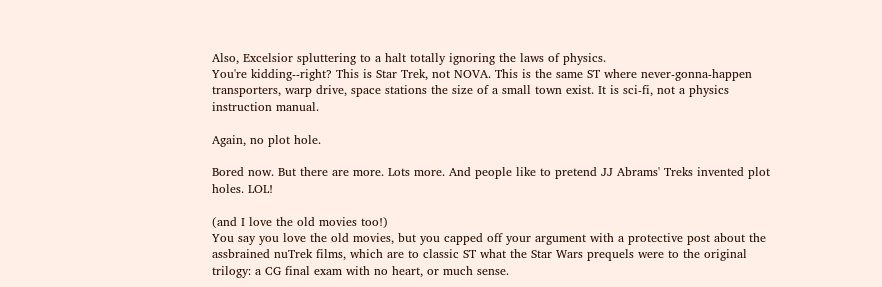Also, Excelsior spluttering to a halt totally ignoring the laws of physics.
You're kidding--right? This is Star Trek, not NOVA. This is the same ST where never-gonna-happen transporters, warp drive, space stations the size of a small town exist. It is sci-fi, not a physics instruction manual.

Again, no plot hole.

Bored now. But there are more. Lots more. And people like to pretend JJ Abrams' Treks invented plot holes. LOL!

(and I love the old movies too!)
You say you love the old movies, but you capped off your argument with a protective post about the assbrained nuTrek films, which are to classic ST what the Star Wars prequels were to the original trilogy: a CG final exam with no heart, or much sense.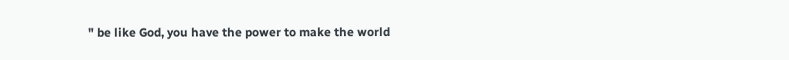" be like God, you have the power to make the world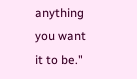anything you want it to be."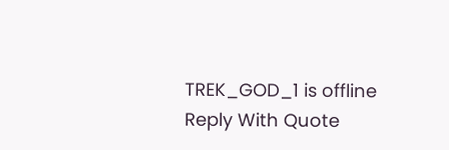TREK_GOD_1 is offline   Reply With Quote